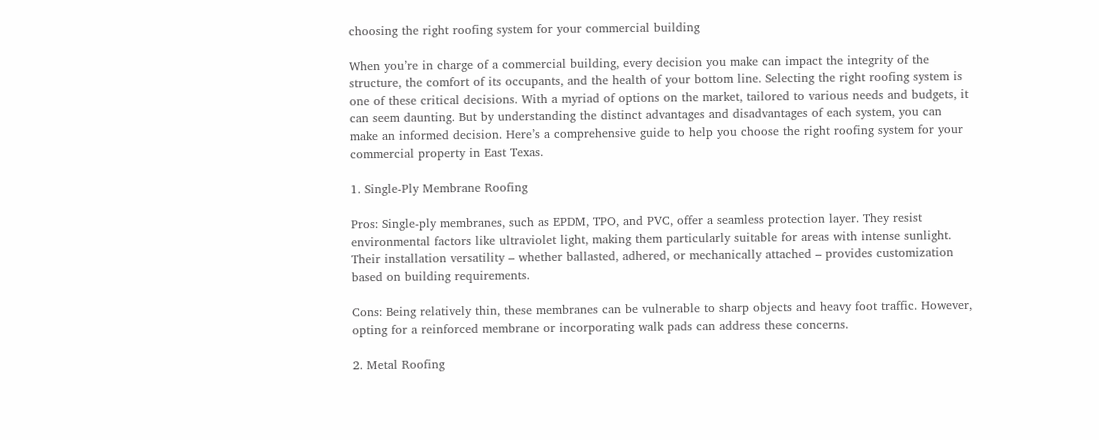choosing the right roofing system for your commercial building

When you’re in charge of a commercial building, every decision you make can impact the integrity of the structure, the comfort of its occupants, and the health of your bottom line. Selecting the right roofing system is one of these critical decisions. With a myriad of options on the market, tailored to various needs and budgets, it can seem daunting. But by understanding the distinct advantages and disadvantages of each system, you can make an informed decision. Here’s a comprehensive guide to help you choose the right roofing system for your commercial property in East Texas.

1. Single-Ply Membrane Roofing

Pros: Single-ply membranes, such as EPDM, TPO, and PVC, offer a seamless protection layer. They resist environmental factors like ultraviolet light, making them particularly suitable for areas with intense sunlight. Their installation versatility – whether ballasted, adhered, or mechanically attached – provides customization based on building requirements.

Cons: Being relatively thin, these membranes can be vulnerable to sharp objects and heavy foot traffic. However, opting for a reinforced membrane or incorporating walk pads can address these concerns.

2. Metal Roofing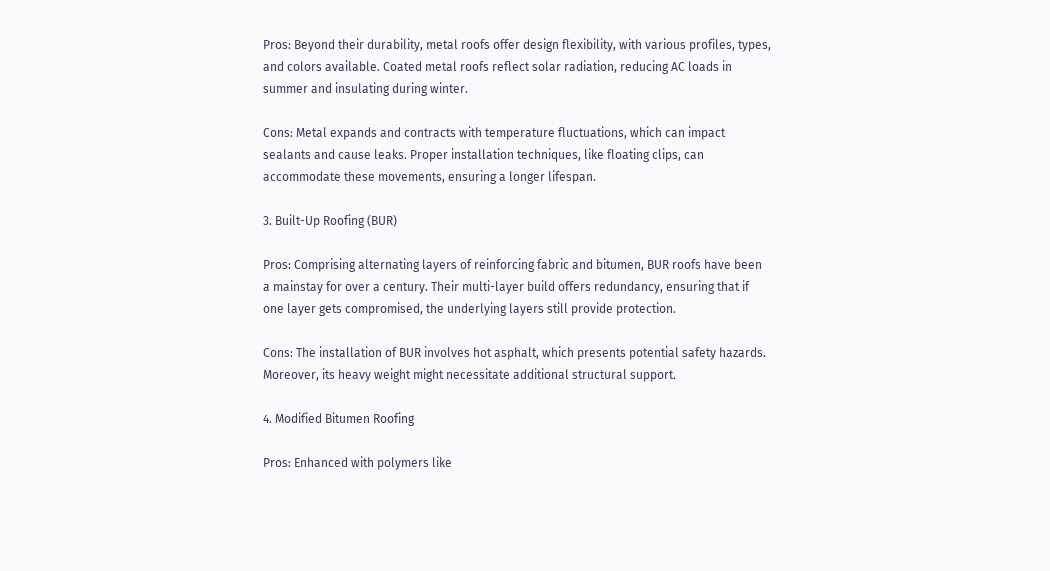Pros: Beyond their durability, metal roofs offer design flexibility, with various profiles, types, and colors available. Coated metal roofs reflect solar radiation, reducing AC loads in summer and insulating during winter.

Cons: Metal expands and contracts with temperature fluctuations, which can impact sealants and cause leaks. Proper installation techniques, like floating clips, can accommodate these movements, ensuring a longer lifespan.

3. Built-Up Roofing (BUR)

Pros: Comprising alternating layers of reinforcing fabric and bitumen, BUR roofs have been a mainstay for over a century. Their multi-layer build offers redundancy, ensuring that if one layer gets compromised, the underlying layers still provide protection.

Cons: The installation of BUR involves hot asphalt, which presents potential safety hazards. Moreover, its heavy weight might necessitate additional structural support.

4. Modified Bitumen Roofing

Pros: Enhanced with polymers like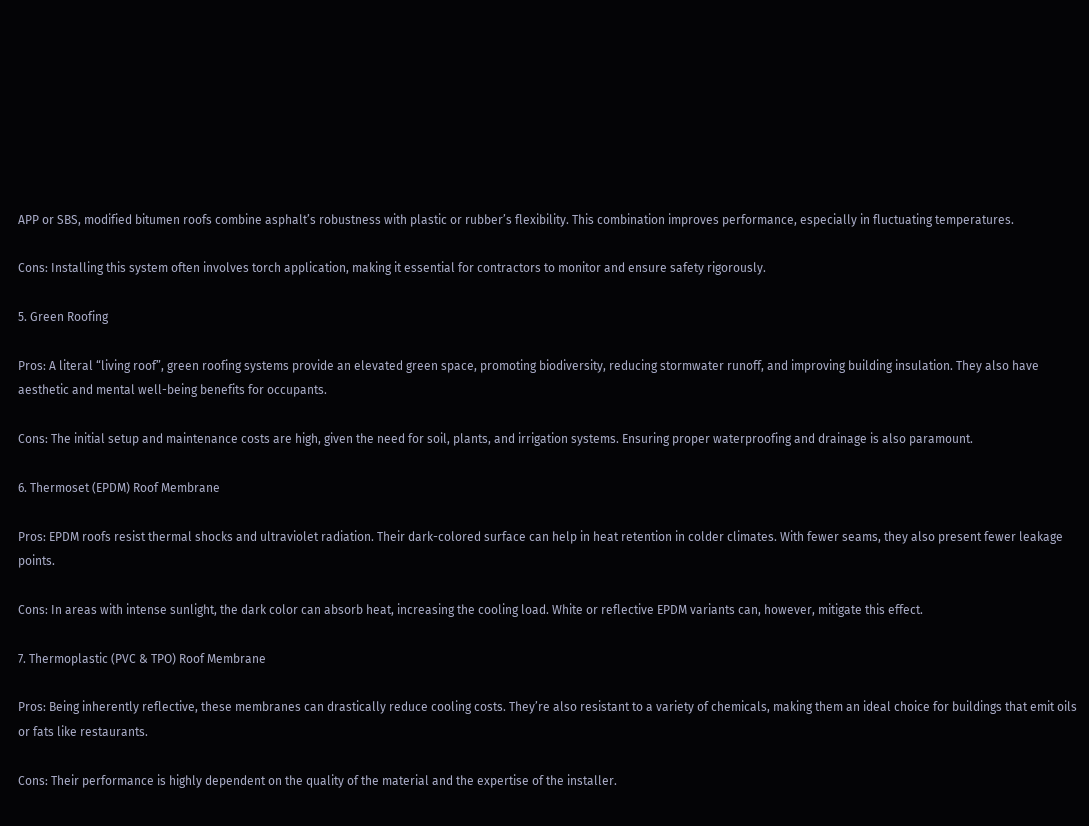APP or SBS, modified bitumen roofs combine asphalt’s robustness with plastic or rubber’s flexibility. This combination improves performance, especially in fluctuating temperatures.

Cons: Installing this system often involves torch application, making it essential for contractors to monitor and ensure safety rigorously.

5. Green Roofing

Pros: A literal “living roof”, green roofing systems provide an elevated green space, promoting biodiversity, reducing stormwater runoff, and improving building insulation. They also have aesthetic and mental well-being benefits for occupants.

Cons: The initial setup and maintenance costs are high, given the need for soil, plants, and irrigation systems. Ensuring proper waterproofing and drainage is also paramount.

6. Thermoset (EPDM) Roof Membrane

Pros: EPDM roofs resist thermal shocks and ultraviolet radiation. Their dark-colored surface can help in heat retention in colder climates. With fewer seams, they also present fewer leakage points.

Cons: In areas with intense sunlight, the dark color can absorb heat, increasing the cooling load. White or reflective EPDM variants can, however, mitigate this effect.

7. Thermoplastic (PVC & TPO) Roof Membrane

Pros: Being inherently reflective, these membranes can drastically reduce cooling costs. They’re also resistant to a variety of chemicals, making them an ideal choice for buildings that emit oils or fats like restaurants.

Cons: Their performance is highly dependent on the quality of the material and the expertise of the installer.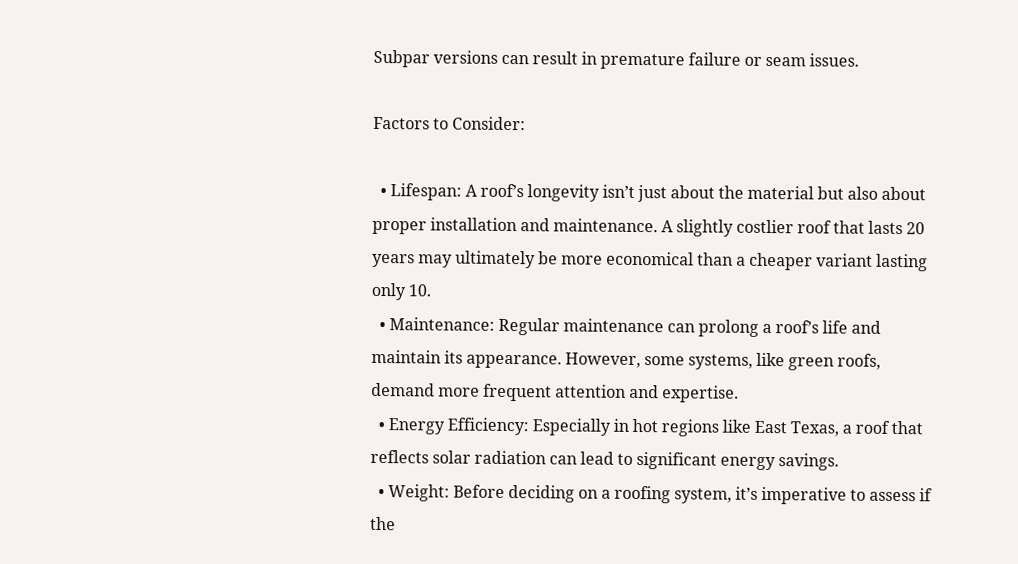Subpar versions can result in premature failure or seam issues.

Factors to Consider:

  • Lifespan: A roof’s longevity isn’t just about the material but also about proper installation and maintenance. A slightly costlier roof that lasts 20 years may ultimately be more economical than a cheaper variant lasting only 10.
  • Maintenance: Regular maintenance can prolong a roof’s life and maintain its appearance. However, some systems, like green roofs, demand more frequent attention and expertise.
  • Energy Efficiency: Especially in hot regions like East Texas, a roof that reflects solar radiation can lead to significant energy savings.
  • Weight: Before deciding on a roofing system, it’s imperative to assess if the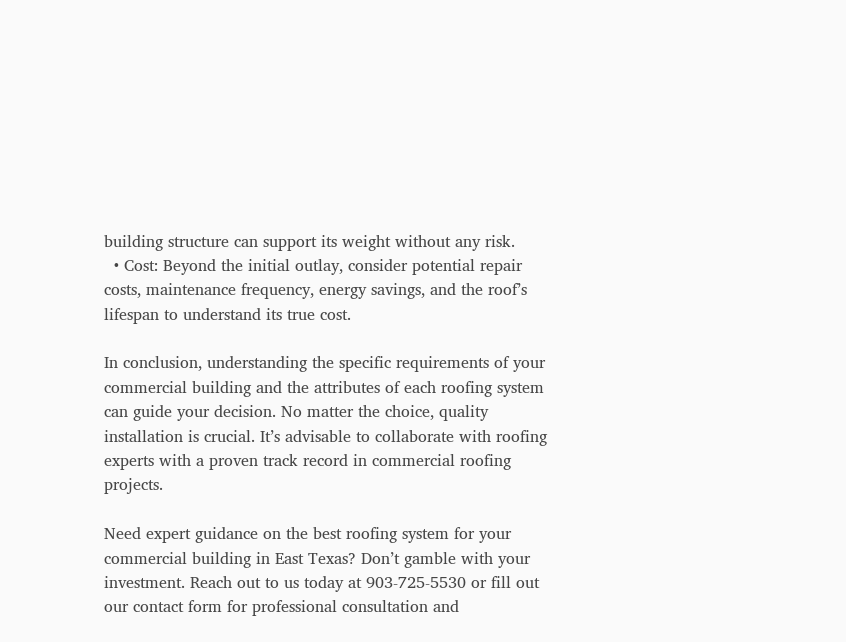building structure can support its weight without any risk.
  • Cost: Beyond the initial outlay, consider potential repair costs, maintenance frequency, energy savings, and the roof’s lifespan to understand its true cost.

In conclusion, understanding the specific requirements of your commercial building and the attributes of each roofing system can guide your decision. No matter the choice, quality installation is crucial. It’s advisable to collaborate with roofing experts with a proven track record in commercial roofing projects.

Need expert guidance on the best roofing system for your commercial building in East Texas? Don’t gamble with your investment. Reach out to us today at 903-725-5530 or fill out our contact form for professional consultation and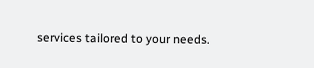services tailored to your needs.